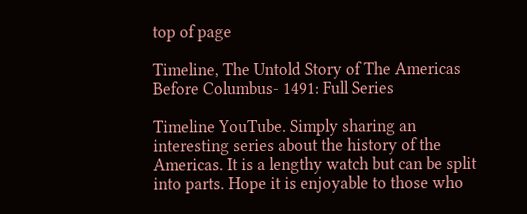top of page

Timeline, The Untold Story of The Americas Before Columbus- 1491: Full Series

Timeline YouTube. Simply sharing an interesting series about the history of the Americas. It is a lengthy watch but can be split into parts. Hope it is enjoyable to those who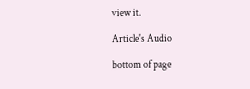view it.

Article's Audio

bottom of page